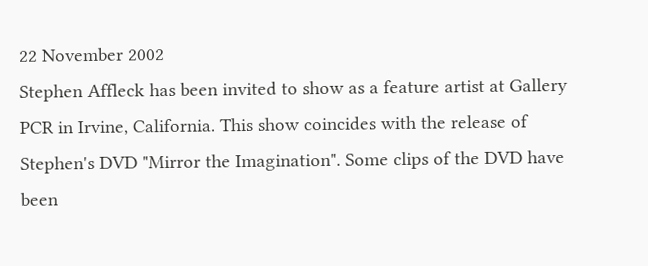22 November 2002
Stephen Affleck has been invited to show as a feature artist at Gallery PCR in Irvine, California. This show coincides with the release of Stephen's DVD "Mirror the Imagination". Some clips of the DVD have been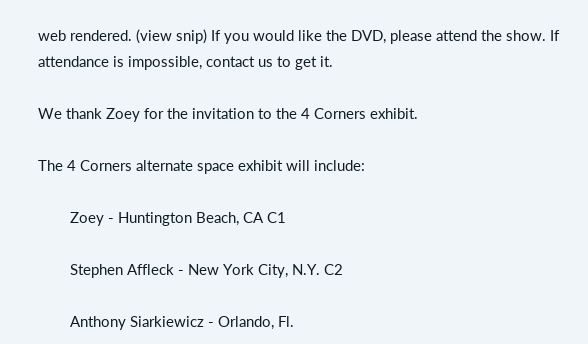web rendered. (view snip) If you would like the DVD, please attend the show. If attendance is impossible, contact us to get it.

We thank Zoey for the invitation to the 4 Corners exhibit.

The 4 Corners alternate space exhibit will include:

        Zoey - Huntington Beach, CA C1

        Stephen Affleck - New York City, N.Y. C2

        Anthony Siarkiewicz - Orlando, Fl.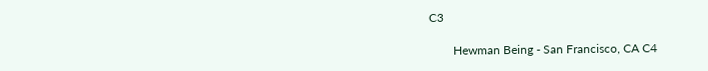C3

        Hewman Being - San Francisco, CA C4